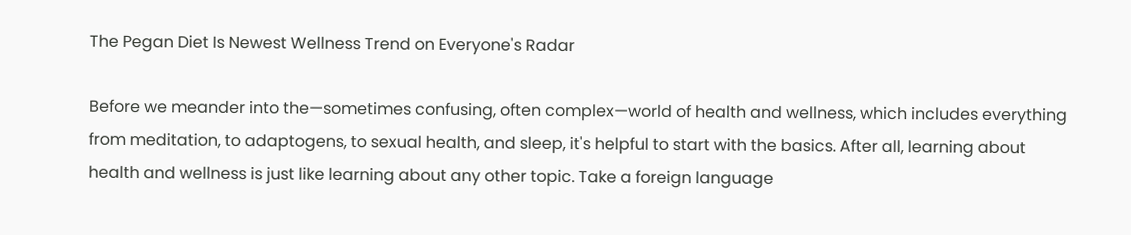The Pegan Diet Is Newest Wellness Trend on Everyone's Radar

Before we meander into the—sometimes confusing, often complex—world of health and wellness, which includes everything from meditation, to adaptogens, to sexual health, and sleep, it's helpful to start with the basics. After all, learning about health and wellness is just like learning about any other topic. Take a foreign language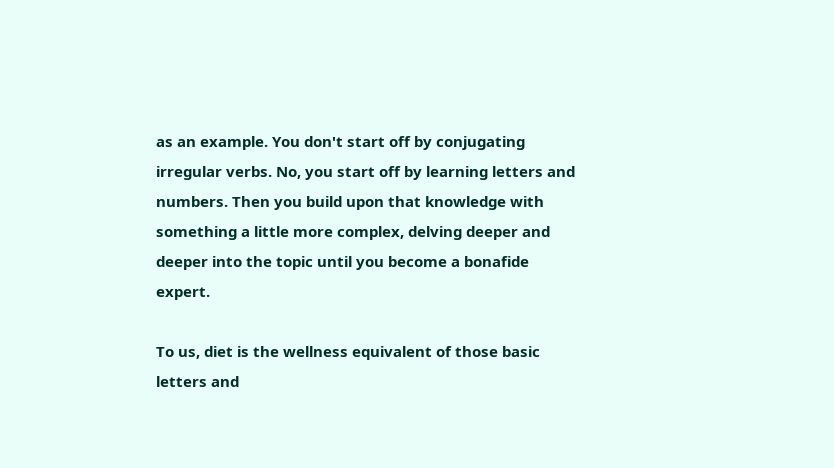as an example. You don't start off by conjugating irregular verbs. No, you start off by learning letters and numbers. Then you build upon that knowledge with something a little more complex, delving deeper and deeper into the topic until you become a bonafide expert.

To us, diet is the wellness equivalent of those basic letters and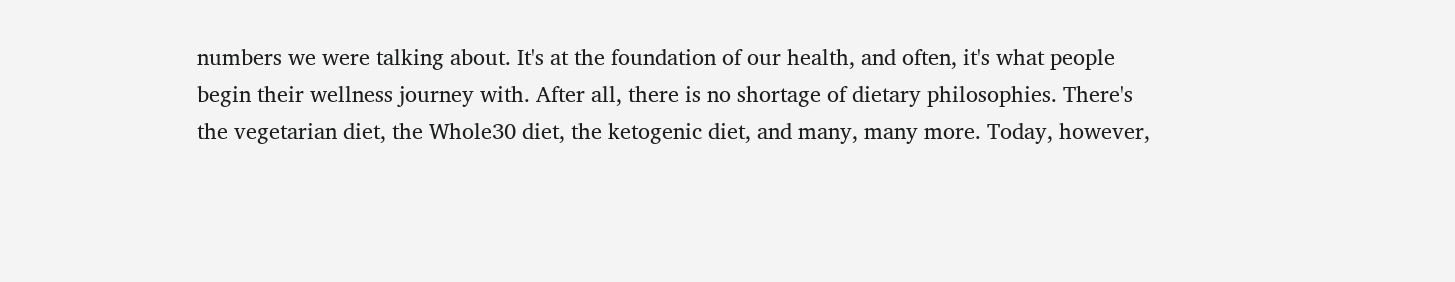numbers we were talking about. It's at the foundation of our health, and often, it's what people begin their wellness journey with. After all, there is no shortage of dietary philosophies. There's the vegetarian diet, the Whole30 diet, the ketogenic diet, and many, many more. Today, however,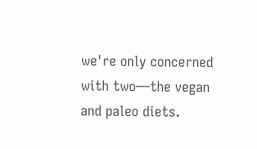we're only concerned with two—the vegan and paleo diets.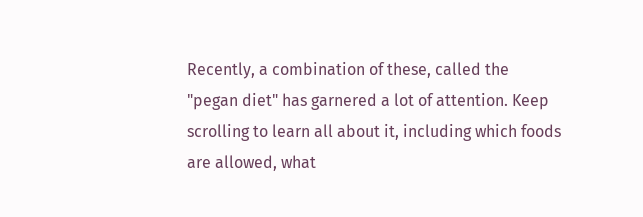Recently, a combination of these, called the "pegan diet" has garnered a lot of attention. Keep scrolling to learn all about it, including which foods are allowed, what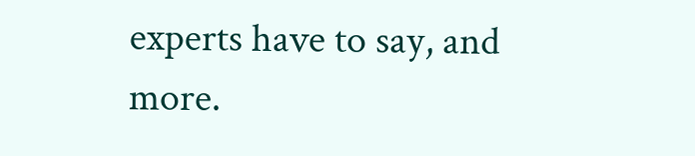experts have to say, and more.